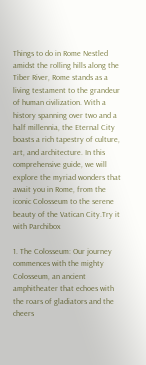Things to do in Rome Nestled amidst the rolling hills along the Tiber River, Rome stands as a living testament to the grandeur of human civilization. With a history spanning over two and a half millennia, the Eternal City boasts a rich tapestry of culture, art, and architecture. In this comprehensive guide, we will explore the myriad wonders that await you in Rome, from the iconic Colosseum to the serene beauty of the Vatican City.Try it with Parchibox

1. The Colosseum: Our journey commences with the mighty Colosseum, an ancient amphitheater that echoes with the roars of gladiators and the cheers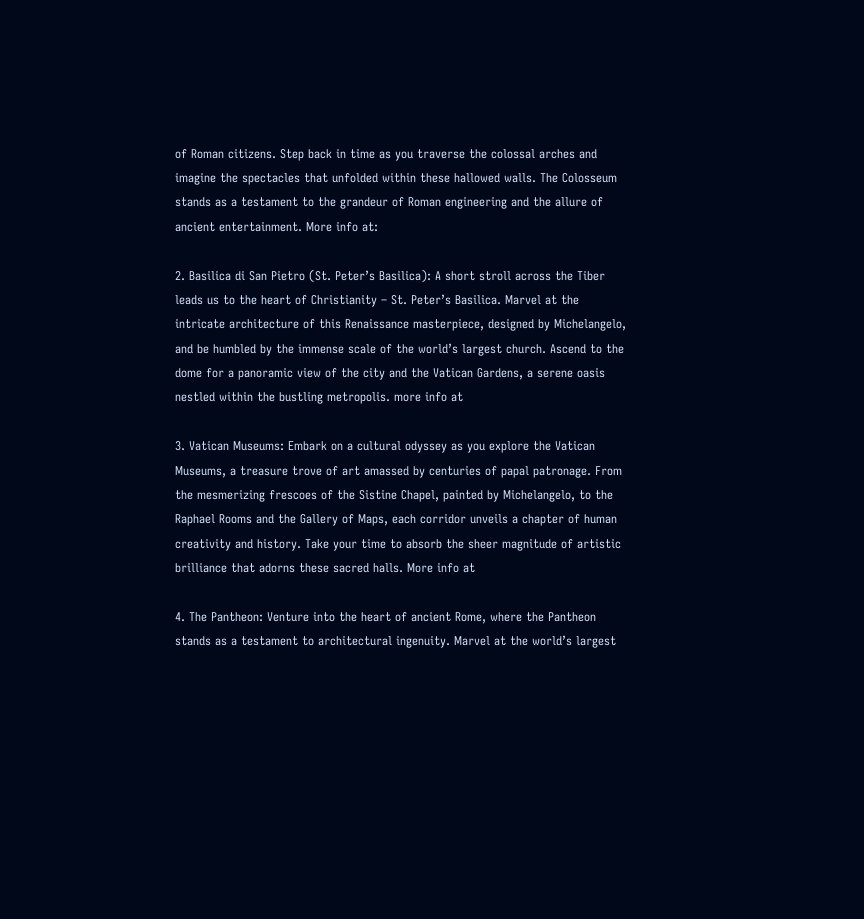of Roman citizens. Step back in time as you traverse the colossal arches and imagine the spectacles that unfolded within these hallowed walls. The Colosseum stands as a testament to the grandeur of Roman engineering and the allure of ancient entertainment. More info at:

2. Basilica di San Pietro (St. Peter’s Basilica): A short stroll across the Tiber leads us to the heart of Christianity – St. Peter’s Basilica. Marvel at the intricate architecture of this Renaissance masterpiece, designed by Michelangelo, and be humbled by the immense scale of the world’s largest church. Ascend to the dome for a panoramic view of the city and the Vatican Gardens, a serene oasis nestled within the bustling metropolis. more info at

3. Vatican Museums: Embark on a cultural odyssey as you explore the Vatican Museums, a treasure trove of art amassed by centuries of papal patronage. From the mesmerizing frescoes of the Sistine Chapel, painted by Michelangelo, to the Raphael Rooms and the Gallery of Maps, each corridor unveils a chapter of human creativity and history. Take your time to absorb the sheer magnitude of artistic brilliance that adorns these sacred halls. More info at

4. The Pantheon: Venture into the heart of ancient Rome, where the Pantheon stands as a testament to architectural ingenuity. Marvel at the world’s largest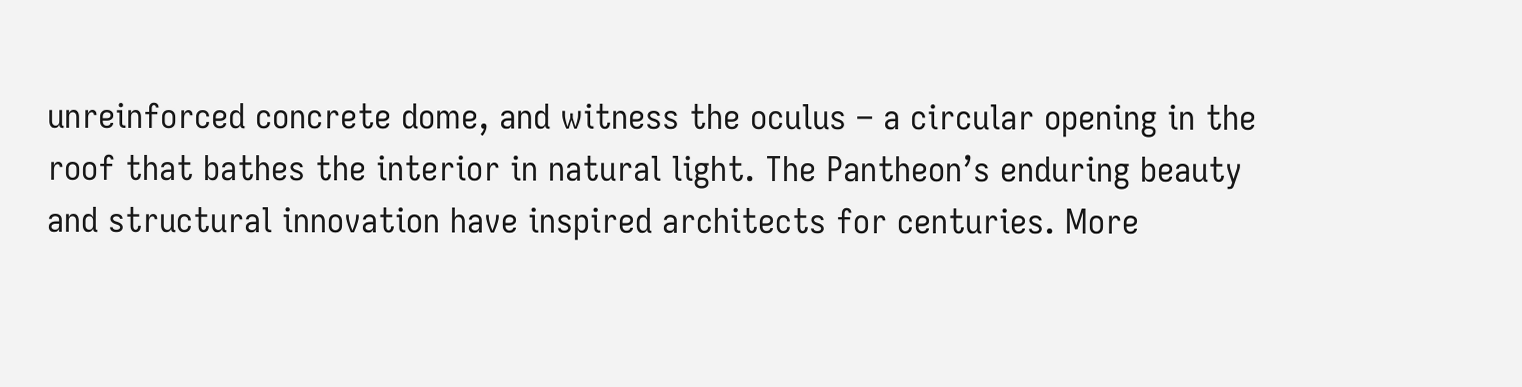unreinforced concrete dome, and witness the oculus – a circular opening in the roof that bathes the interior in natural light. The Pantheon’s enduring beauty and structural innovation have inspired architects for centuries. More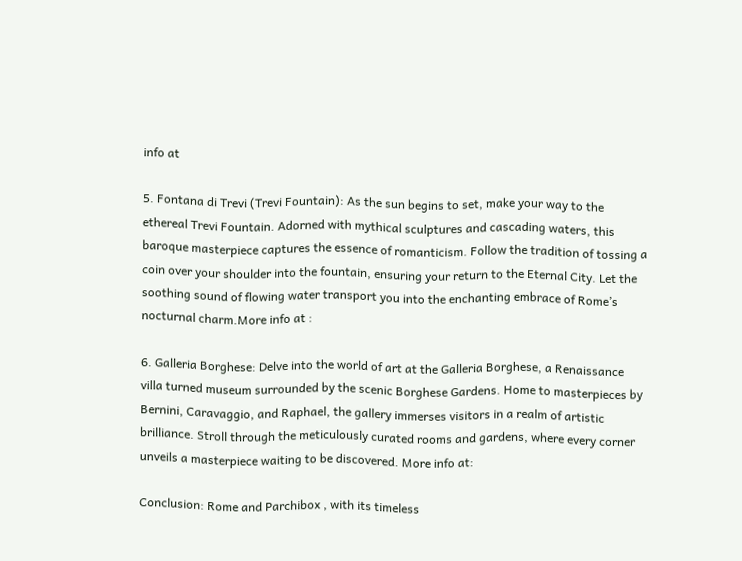info at

5. Fontana di Trevi (Trevi Fountain): As the sun begins to set, make your way to the ethereal Trevi Fountain. Adorned with mythical sculptures and cascading waters, this baroque masterpiece captures the essence of romanticism. Follow the tradition of tossing a coin over your shoulder into the fountain, ensuring your return to the Eternal City. Let the soothing sound of flowing water transport you into the enchanting embrace of Rome’s nocturnal charm.More info at :

6. Galleria Borghese: Delve into the world of art at the Galleria Borghese, a Renaissance villa turned museum surrounded by the scenic Borghese Gardens. Home to masterpieces by Bernini, Caravaggio, and Raphael, the gallery immerses visitors in a realm of artistic brilliance. Stroll through the meticulously curated rooms and gardens, where every corner unveils a masterpiece waiting to be discovered. More info at:

Conclusion: Rome and Parchibox , with its timeless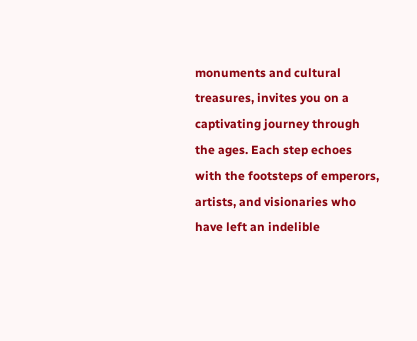monuments and cultural treasures, invites you on a captivating journey through the ages. Each step echoes with the footsteps of emperors, artists, and visionaries who have left an indelible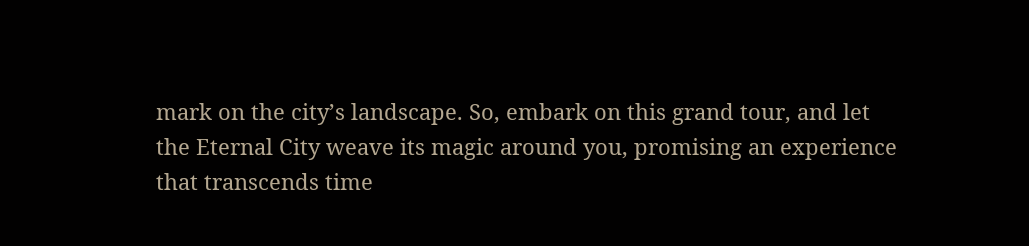mark on the city’s landscape. So, embark on this grand tour, and let the Eternal City weave its magic around you, promising an experience that transcends time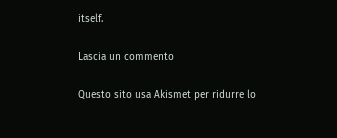itself.

Lascia un commento

Questo sito usa Akismet per ridurre lo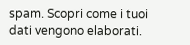spam. Scopri come i tuoi dati vengono elaborati.